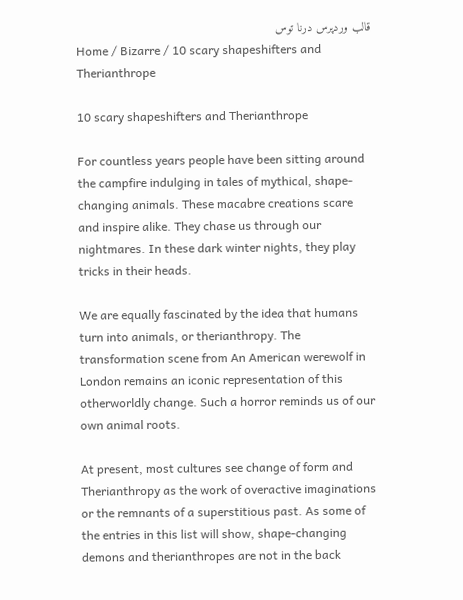قالب وردپرس درنا توس
Home / Bizarre / 10 scary shapeshifters and Therianthrope

10 scary shapeshifters and Therianthrope

For countless years people have been sitting around the campfire indulging in tales of mythical, shape-changing animals. These macabre creations scare and inspire alike. They chase us through our nightmares. In these dark winter nights, they play tricks in their heads.

We are equally fascinated by the idea that humans turn into animals, or therianthropy. The transformation scene from An American werewolf in London remains an iconic representation of this otherworldly change. Such a horror reminds us of our own animal roots.

At present, most cultures see change of form and Therianthropy as the work of overactive imaginations or the remnants of a superstitious past. As some of the entries in this list will show, shape-changing demons and therianthropes are not in the back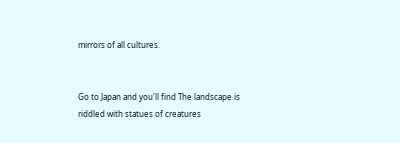mirrors of all cultures.


Go to Japan and you'll find The landscape is riddled with statues of creatures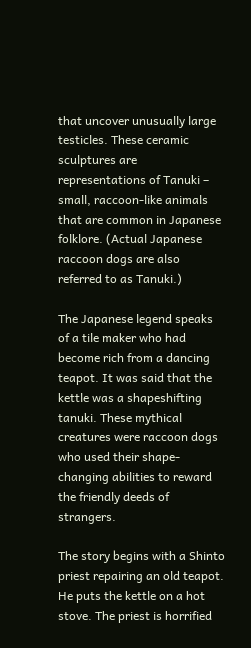that uncover unusually large testicles. These ceramic sculptures are representations of Tanuki – small, raccoon-like animals that are common in Japanese folklore. (Actual Japanese raccoon dogs are also referred to as Tanuki.)

The Japanese legend speaks of a tile maker who had become rich from a dancing teapot. It was said that the kettle was a shapeshifting tanuki. These mythical creatures were raccoon dogs who used their shape-changing abilities to reward the friendly deeds of strangers.

The story begins with a Shinto priest repairing an old teapot. He puts the kettle on a hot stove. The priest is horrified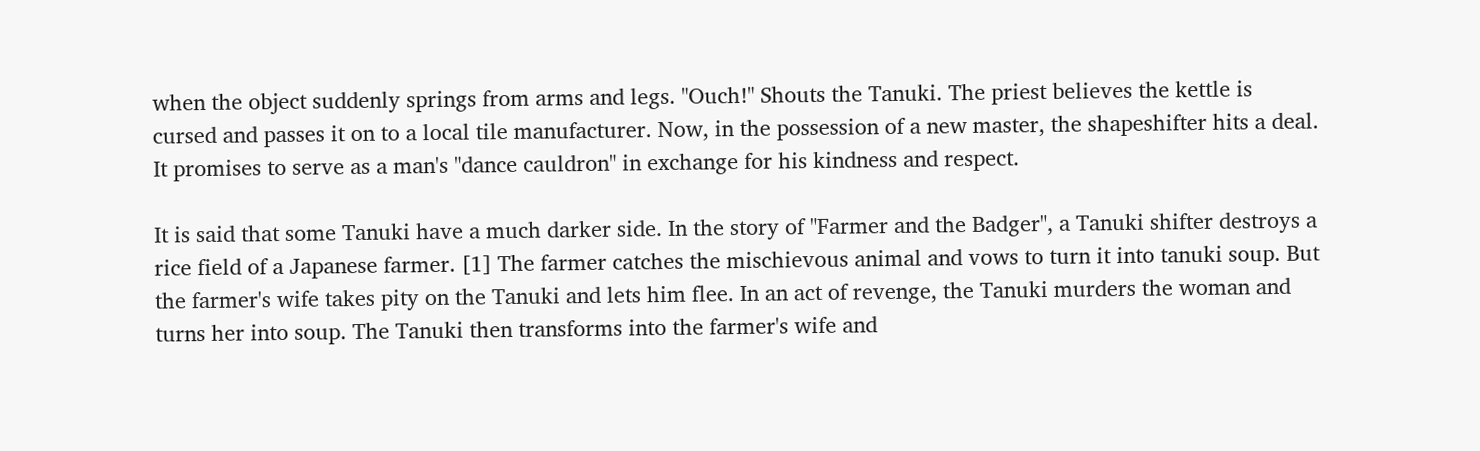when the object suddenly springs from arms and legs. "Ouch!" Shouts the Tanuki. The priest believes the kettle is cursed and passes it on to a local tile manufacturer. Now, in the possession of a new master, the shapeshifter hits a deal. It promises to serve as a man's "dance cauldron" in exchange for his kindness and respect.

It is said that some Tanuki have a much darker side. In the story of "Farmer and the Badger", a Tanuki shifter destroys a rice field of a Japanese farmer. [1] The farmer catches the mischievous animal and vows to turn it into tanuki soup. But the farmer's wife takes pity on the Tanuki and lets him flee. In an act of revenge, the Tanuki murders the woman and turns her into soup. The Tanuki then transforms into the farmer's wife and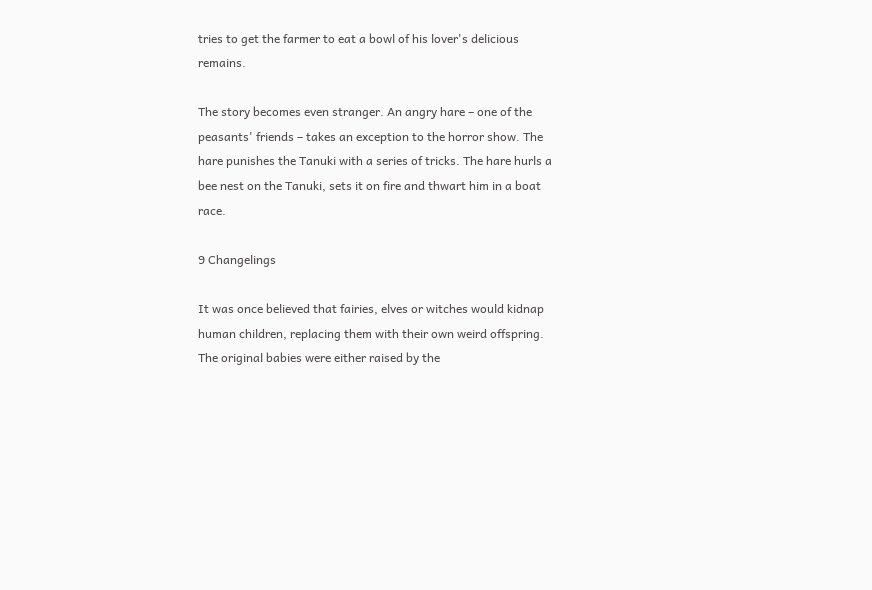tries to get the farmer to eat a bowl of his lover's delicious remains.

The story becomes even stranger. An angry hare – one of the peasants' friends – takes an exception to the horror show. The hare punishes the Tanuki with a series of tricks. The hare hurls a bee nest on the Tanuki, sets it on fire and thwart him in a boat race.

9 Changelings

It was once believed that fairies, elves or witches would kidnap human children, replacing them with their own weird offspring. The original babies were either raised by the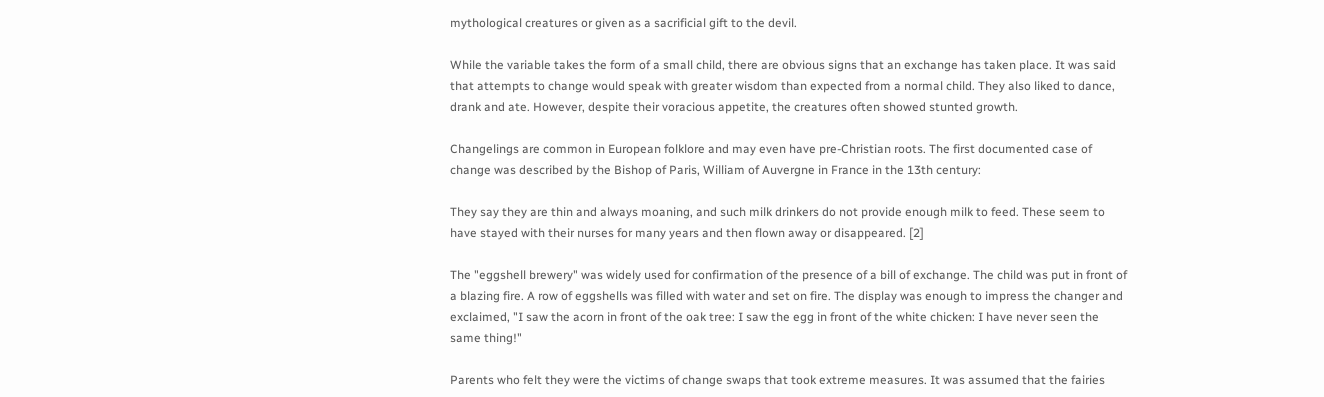mythological creatures or given as a sacrificial gift to the devil.

While the variable takes the form of a small child, there are obvious signs that an exchange has taken place. It was said that attempts to change would speak with greater wisdom than expected from a normal child. They also liked to dance, drank and ate. However, despite their voracious appetite, the creatures often showed stunted growth.

Changelings are common in European folklore and may even have pre-Christian roots. The first documented case of change was described by the Bishop of Paris, William of Auvergne in France in the 13th century:

They say they are thin and always moaning, and such milk drinkers do not provide enough milk to feed. These seem to have stayed with their nurses for many years and then flown away or disappeared. [2]

The "eggshell brewery" was widely used for confirmation of the presence of a bill of exchange. The child was put in front of a blazing fire. A row of eggshells was filled with water and set on fire. The display was enough to impress the changer and exclaimed, "I saw the acorn in front of the oak tree: I saw the egg in front of the white chicken: I have never seen the same thing!"

Parents who felt they were the victims of change swaps that took extreme measures. It was assumed that the fairies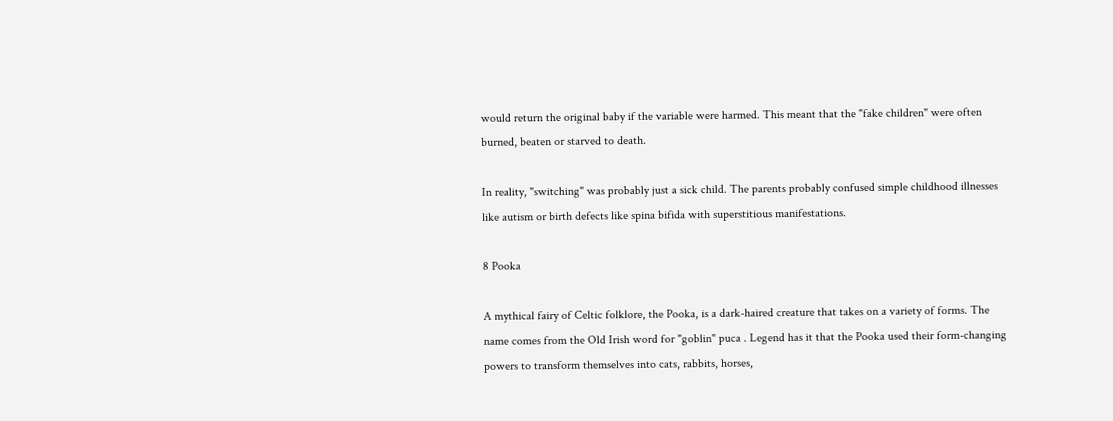would return the original baby if the variable were harmed. This meant that the "fake children" were often burned, beaten or starved to death.

In reality, "switching" was probably just a sick child. The parents probably confused simple childhood illnesses like autism or birth defects like spina bifida with superstitious manifestations.

8 Pooka

A mythical fairy of Celtic folklore, the Pooka, is a dark-haired creature that takes on a variety of forms. The name comes from the Old Irish word for "goblin" puca . Legend has it that the Pooka used their form-changing powers to transform themselves into cats, rabbits, horses,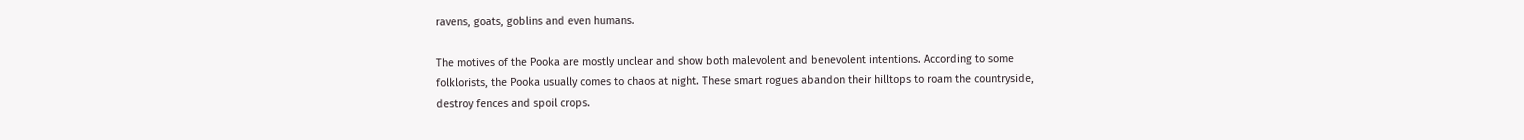ravens, goats, goblins and even humans.

The motives of the Pooka are mostly unclear and show both malevolent and benevolent intentions. According to some folklorists, the Pooka usually comes to chaos at night. These smart rogues abandon their hilltops to roam the countryside, destroy fences and spoil crops.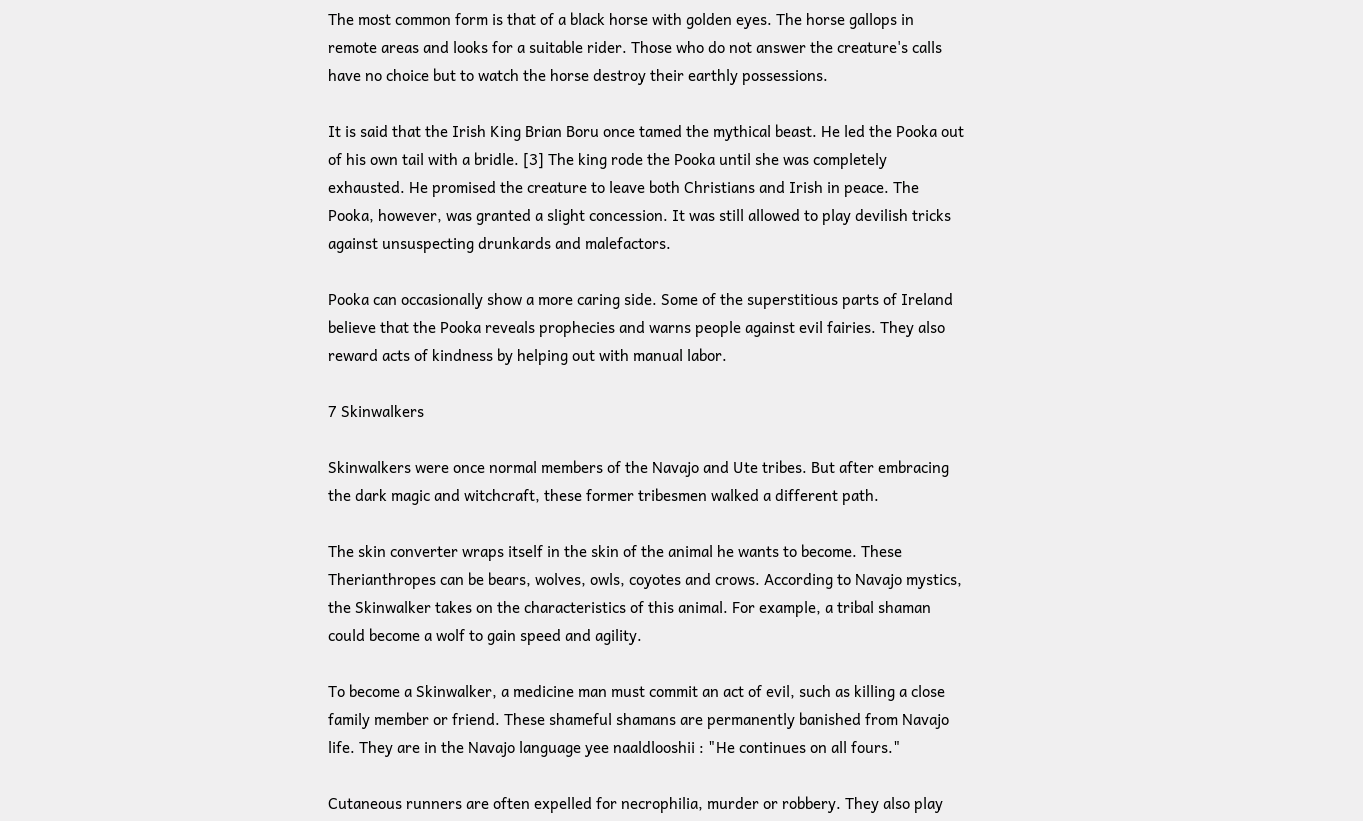The most common form is that of a black horse with golden eyes. The horse gallops in remote areas and looks for a suitable rider. Those who do not answer the creature's calls have no choice but to watch the horse destroy their earthly possessions.

It is said that the Irish King Brian Boru once tamed the mythical beast. He led the Pooka out of his own tail with a bridle. [3] The king rode the Pooka until she was completely exhausted. He promised the creature to leave both Christians and Irish in peace. The Pooka, however, was granted a slight concession. It was still allowed to play devilish tricks against unsuspecting drunkards and malefactors.

Pooka can occasionally show a more caring side. Some of the superstitious parts of Ireland believe that the Pooka reveals prophecies and warns people against evil fairies. They also reward acts of kindness by helping out with manual labor.

7 Skinwalkers

Skinwalkers were once normal members of the Navajo and Ute tribes. But after embracing the dark magic and witchcraft, these former tribesmen walked a different path.

The skin converter wraps itself in the skin of the animal he wants to become. These Therianthropes can be bears, wolves, owls, coyotes and crows. According to Navajo mystics, the Skinwalker takes on the characteristics of this animal. For example, a tribal shaman could become a wolf to gain speed and agility.

To become a Skinwalker, a medicine man must commit an act of evil, such as killing a close family member or friend. These shameful shamans are permanently banished from Navajo life. They are in the Navajo language yee naaldlooshii : "He continues on all fours."

Cutaneous runners are often expelled for necrophilia, murder or robbery. They also play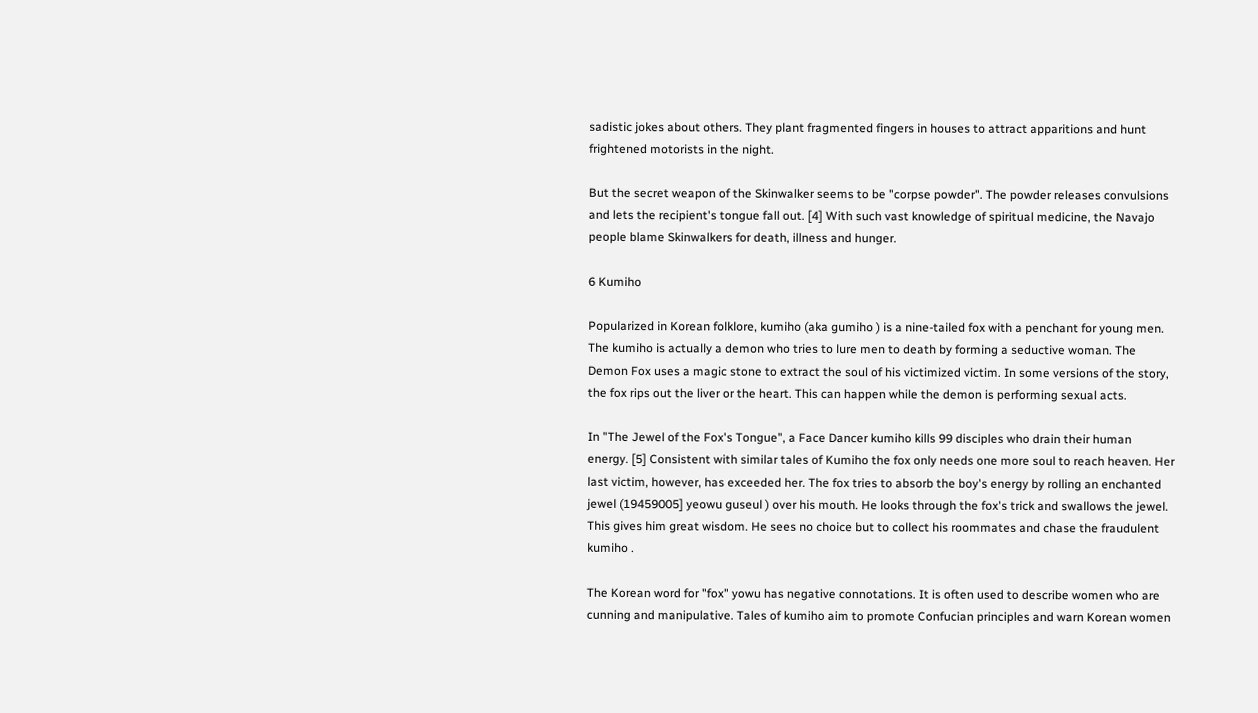sadistic jokes about others. They plant fragmented fingers in houses to attract apparitions and hunt frightened motorists in the night.

But the secret weapon of the Skinwalker seems to be "corpse powder". The powder releases convulsions and lets the recipient's tongue fall out. [4] With such vast knowledge of spiritual medicine, the Navajo people blame Skinwalkers for death, illness and hunger.

6 Kumiho

Popularized in Korean folklore, kumiho (aka gumiho ) is a nine-tailed fox with a penchant for young men. The kumiho is actually a demon who tries to lure men to death by forming a seductive woman. The Demon Fox uses a magic stone to extract the soul of his victimized victim. In some versions of the story, the fox rips out the liver or the heart. This can happen while the demon is performing sexual acts.

In "The Jewel of the Fox's Tongue", a Face Dancer kumiho kills 99 disciples who drain their human energy. [5] Consistent with similar tales of Kumiho the fox only needs one more soul to reach heaven. Her last victim, however, has exceeded her. The fox tries to absorb the boy's energy by rolling an enchanted jewel (19459005] yeowu guseul ) over his mouth. He looks through the fox's trick and swallows the jewel. This gives him great wisdom. He sees no choice but to collect his roommates and chase the fraudulent kumiho .

The Korean word for "fox" yowu has negative connotations. It is often used to describe women who are cunning and manipulative. Tales of kumiho aim to promote Confucian principles and warn Korean women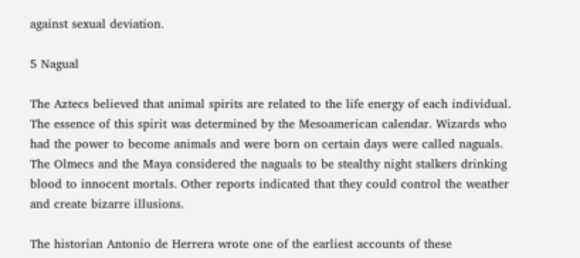against sexual deviation.

5 Nagual

The Aztecs believed that animal spirits are related to the life energy of each individual. The essence of this spirit was determined by the Mesoamerican calendar. Wizards who had the power to become animals and were born on certain days were called naguals. The Olmecs and the Maya considered the naguals to be stealthy night stalkers drinking blood to innocent mortals. Other reports indicated that they could control the weather and create bizarre illusions.

The historian Antonio de Herrera wrote one of the earliest accounts of these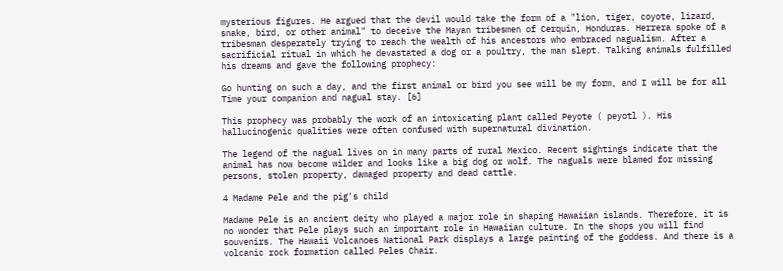mysterious figures. He argued that the devil would take the form of a "lion, tiger, coyote, lizard, snake, bird, or other animal" to deceive the Mayan tribesmen of Cerquin, Honduras. Herrera spoke of a tribesman desperately trying to reach the wealth of his ancestors who embraced nagualism. After a sacrificial ritual in which he devastated a dog or a poultry, the man slept. Talking animals fulfilled his dreams and gave the following prophecy:

Go hunting on such a day, and the first animal or bird you see will be my form, and I will be for all Time your companion and nagual stay. [6]

This prophecy was probably the work of an intoxicating plant called Peyote ( peyotl ). His hallucinogenic qualities were often confused with supernatural divination.

The legend of the nagual lives on in many parts of rural Mexico. Recent sightings indicate that the animal has now become wilder and looks like a big dog or wolf. The naguals were blamed for missing persons, stolen property, damaged property and dead cattle.

4 Madame Pele and the pig's child

Madame Pele is an ancient deity who played a major role in shaping Hawaiian islands. Therefore, it is no wonder that Pele plays such an important role in Hawaiian culture. In the shops you will find souvenirs. The Hawaii Volcanoes National Park displays a large painting of the goddess. And there is a volcanic rock formation called Peles Chair.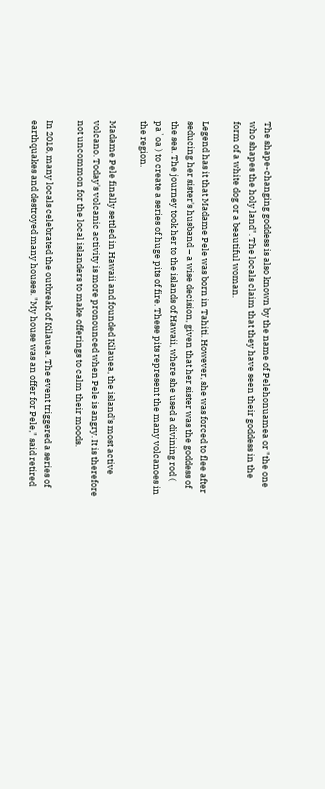The shape-changing goddess is also known by the name of Pelehonuamea or "the one who shapes the holy land". The locals claim that they have seen their goddess in the form of a white dog or a beautiful woman.

Legend has it that Madame Pele was born in Tahiti. However, she was forced to flee after seducing her sister's husband – a wise decision, given that her sister was the goddess of the sea. The journey took her to the islands of Hawaii, where she used a divining rod ( pa`oa ) to create a series of huge pits of fire. These pits represent the many volcanoes in the region.

Madame Pele finally settled in Hawaii and founded Kilauea, the island's most active volcano. Today's volcanic activity is more pronounced when Pele is angry. It is therefore not uncommon for the local islanders to make offerings to calm their moods.

In 2018, many locals celebrated the outbreak of Kilauea. The event triggered a series of earthquakes and destroyed many houses. "My house was an offer for Pele," said retired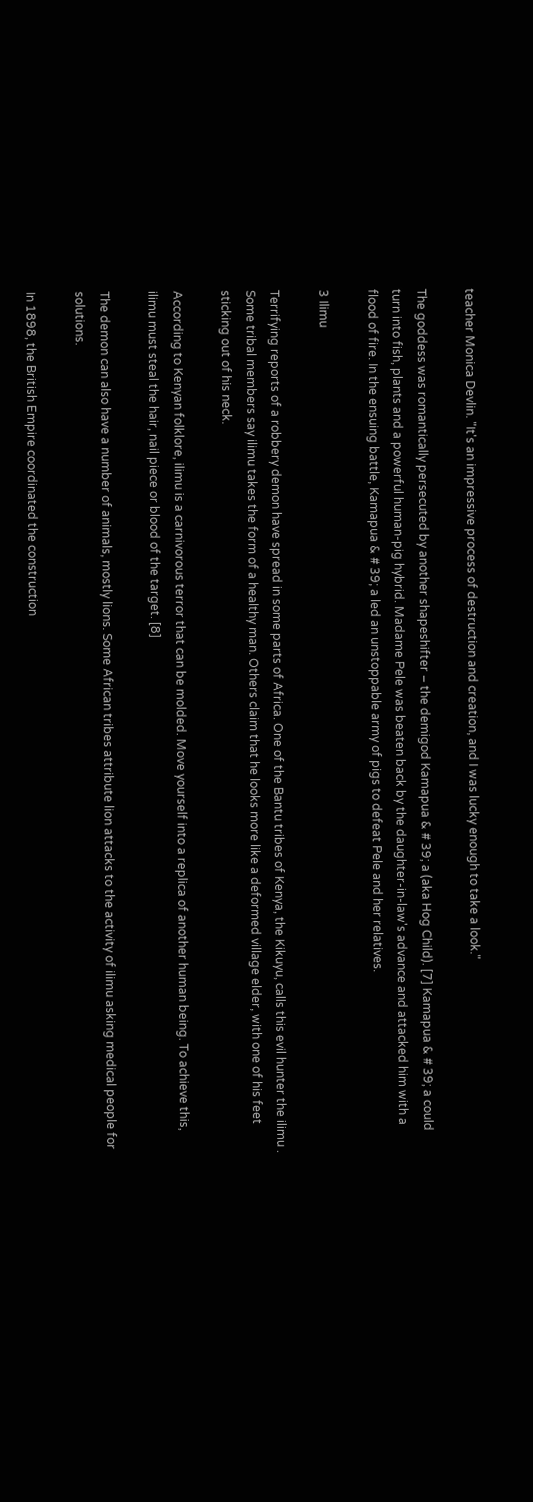teacher Monica Devlin. "It's an impressive process of destruction and creation, and I was lucky enough to take a look."

The goddess was romantically persecuted by another shapeshifter – the demigod Kamapua & # 39; a (aka Hog Child). [7] Kamapua & # 39; a could turn into fish, plants and a powerful human-pig hybrid. Madame Pele was beaten back by the daughter-in-law's advance and attacked him with a flood of fire. In the ensuing battle, Kamapua & # 39; a led an unstoppable army of pigs to defeat Pele and her relatives.

3 Ilimu

Terrifying reports of a robbery demon have spread in some parts of Africa. One of the Bantu tribes of Kenya, the Kikuyu, calls this evil hunter the ilimu . Some tribal members say ilimu takes the form of a healthy man. Others claim that he looks more like a deformed village elder, with one of his feet sticking out of his neck.

According to Kenyan folklore, ilimu is a carnivorous terror that can be molded. Move yourself into a replica of another human being. To achieve this, ilimu must steal the hair, nail piece or blood of the target. [8]

The demon can also have a number of animals, mostly lions. Some African tribes attribute lion attacks to the activity of ilimu asking medical people for solutions.

In 1898, the British Empire coordinated the construction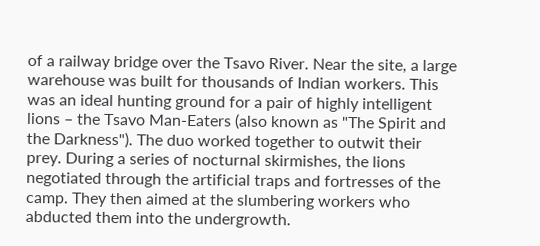of a railway bridge over the Tsavo River. Near the site, a large warehouse was built for thousands of Indian workers. This was an ideal hunting ground for a pair of highly intelligent lions – the Tsavo Man-Eaters (also known as "The Spirit and the Darkness"). The duo worked together to outwit their prey. During a series of nocturnal skirmishes, the lions negotiated through the artificial traps and fortresses of the camp. They then aimed at the slumbering workers who abducted them into the undergrowth.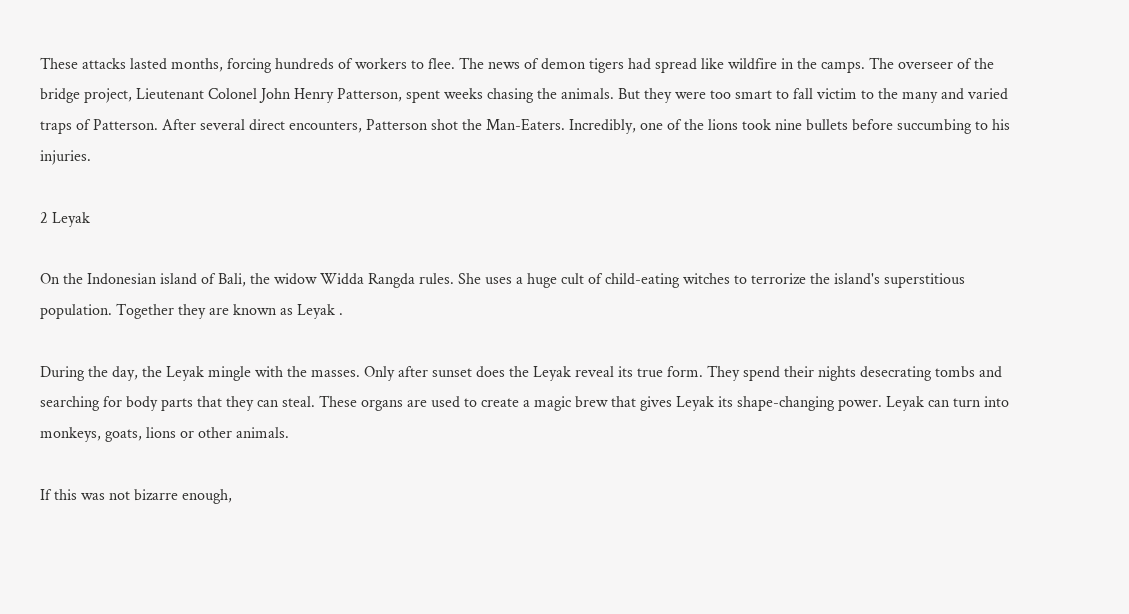These attacks lasted months, forcing hundreds of workers to flee. The news of demon tigers had spread like wildfire in the camps. The overseer of the bridge project, Lieutenant Colonel John Henry Patterson, spent weeks chasing the animals. But they were too smart to fall victim to the many and varied traps of Patterson. After several direct encounters, Patterson shot the Man-Eaters. Incredibly, one of the lions took nine bullets before succumbing to his injuries.

2 Leyak

On the Indonesian island of Bali, the widow Widda Rangda rules. She uses a huge cult of child-eating witches to terrorize the island's superstitious population. Together they are known as Leyak .

During the day, the Leyak mingle with the masses. Only after sunset does the Leyak reveal its true form. They spend their nights desecrating tombs and searching for body parts that they can steal. These organs are used to create a magic brew that gives Leyak its shape-changing power. Leyak can turn into monkeys, goats, lions or other animals.

If this was not bizarre enough,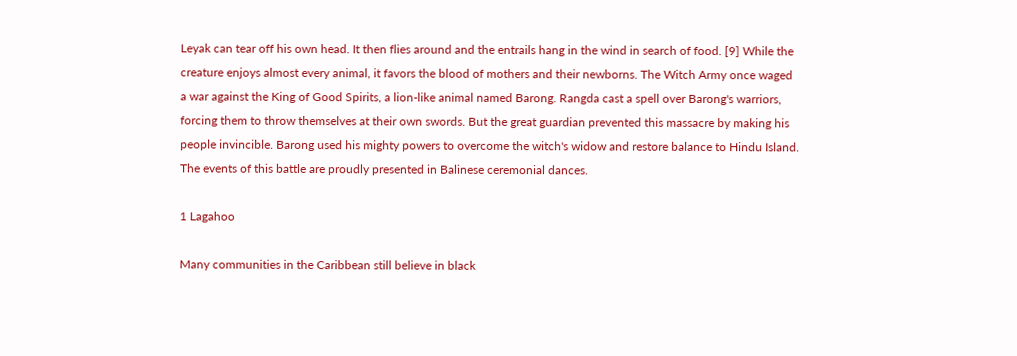Leyak can tear off his own head. It then flies around and the entrails hang in the wind in search of food. [9] While the creature enjoys almost every animal, it favors the blood of mothers and their newborns. The Witch Army once waged a war against the King of Good Spirits, a lion-like animal named Barong. Rangda cast a spell over Barong's warriors, forcing them to throw themselves at their own swords. But the great guardian prevented this massacre by making his people invincible. Barong used his mighty powers to overcome the witch's widow and restore balance to Hindu Island. The events of this battle are proudly presented in Balinese ceremonial dances.

1 Lagahoo

Many communities in the Caribbean still believe in black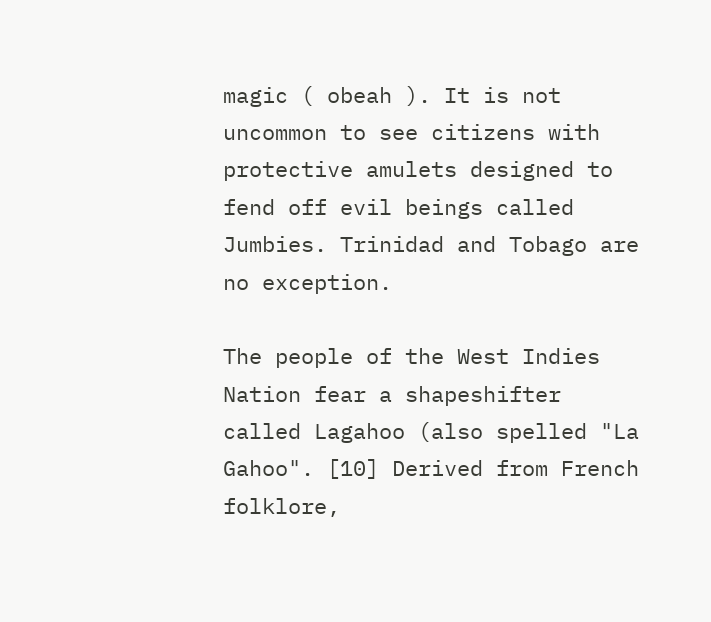magic ( obeah ). It is not uncommon to see citizens with protective amulets designed to fend off evil beings called Jumbies. Trinidad and Tobago are no exception.

The people of the West Indies Nation fear a shapeshifter called Lagahoo (also spelled "La Gahoo". [10] Derived from French folklore,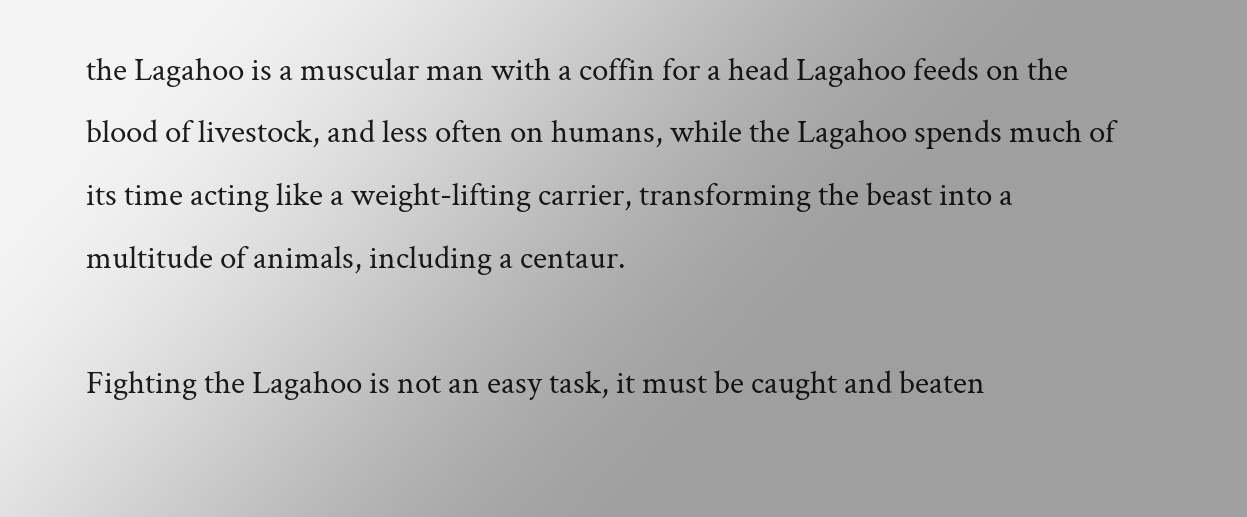the Lagahoo is a muscular man with a coffin for a head Lagahoo feeds on the blood of livestock, and less often on humans, while the Lagahoo spends much of its time acting like a weight-lifting carrier, transforming the beast into a multitude of animals, including a centaur.

Fighting the Lagahoo is not an easy task, it must be caught and beaten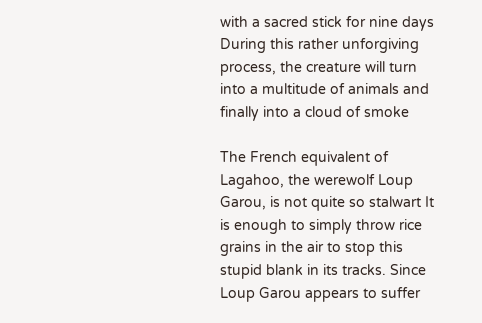with a sacred stick for nine days During this rather unforgiving process, the creature will turn into a multitude of animals and finally into a cloud of smoke

The French equivalent of Lagahoo, the werewolf Loup Garou, is not quite so stalwart It is enough to simply throw rice grains in the air to stop this stupid blank in its tracks. Since Loup Garou appears to suffer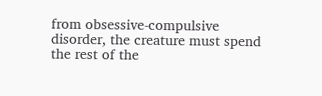from obsessive-compulsive disorder, the creature must spend the rest of the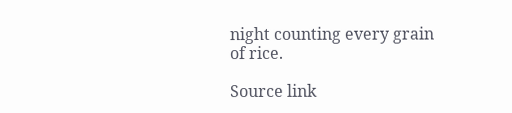night counting every grain of rice.

Source link